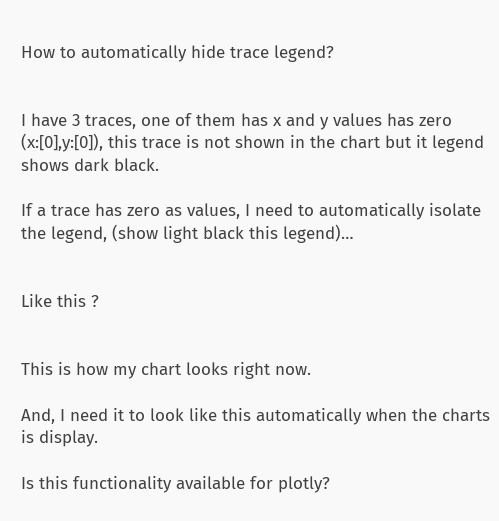How to automatically hide trace legend?


I have 3 traces, one of them has x and y values has zero (x:[0],y:[0]), this trace is not shown in the chart but it legend shows dark black.

If a trace has zero as values, I need to automatically isolate the legend, (show light black this legend)…


Like this ?


This is how my chart looks right now.

And, I need it to look like this automatically when the charts is display.

Is this functionality available for plotly?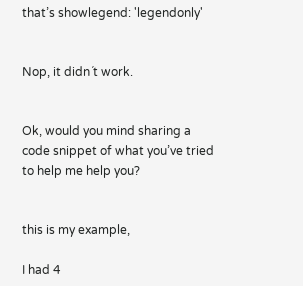that’s showlegend: 'legendonly'


Nop, it didn´t work.


Ok, would you mind sharing a code snippet of what you’ve tried to help me help you?


this is my example,

I had 4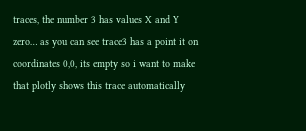traces, the number 3 has values X and Y zero… as you can see trace3 has a point it on coordinates 0,0, its empty so i want to make that plotly shows this trace automatically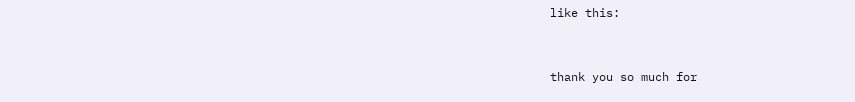like this:


thank you so much for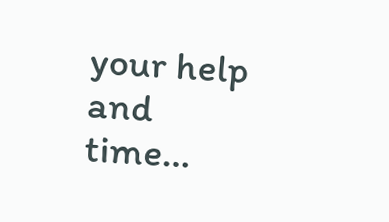your help and time…